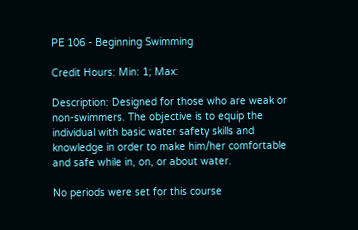PE 106 - Beginning Swimming

Credit Hours: Min: 1; Max:

Description: Designed for those who are weak or non-swimmers. The objective is to equip the individual with basic water safety skills and knowledge in order to make him/her comfortable and safe while in, on, or about water.

No periods were set for this course